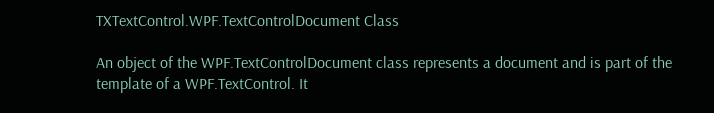TXTextControl.WPF.TextControlDocument Class

An object of the WPF.TextControlDocument class represents a document and is part of the template of a WPF.TextControl. It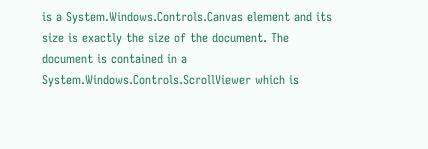is a System.Windows.Controls.Canvas element and its size is exactly the size of the document. The document is contained in a System.Windows.Controls.ScrollViewer which is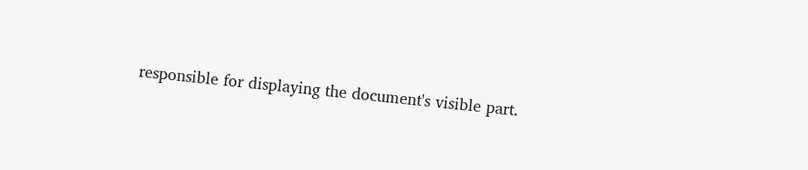responsible for displaying the document's visible part.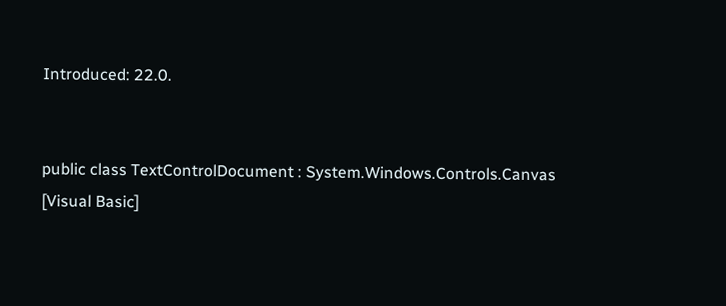Introduced: 22.0.


public class TextControlDocument : System.Windows.Controls.Canvas
[Visual Basic]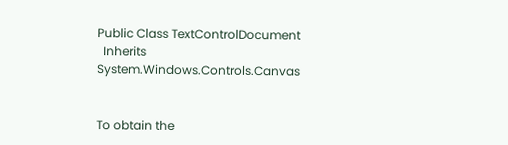Public Class TextControlDocument
  Inherits System.Windows.Controls.Canvas


To obtain the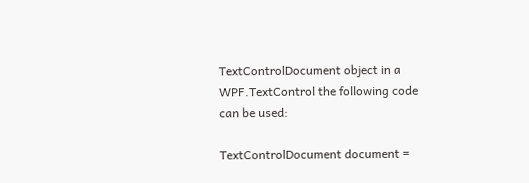TextControlDocument object in a WPF.TextControl the following code can be used:

TextControlDocument document =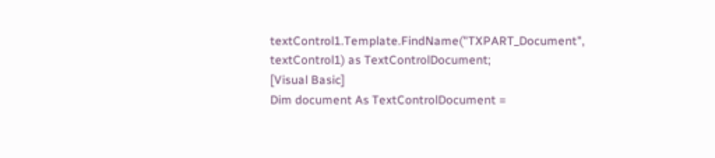textControl1.Template.FindName("TXPART_Document", textControl1) as TextControlDocument;
[Visual Basic]
Dim document As TextControlDocument =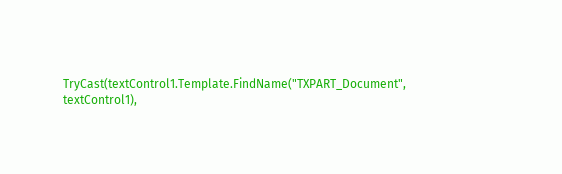TryCast(textControl1.Template.FindName("TXPART_Document", textControl1),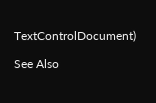TextControlDocument)

See Also